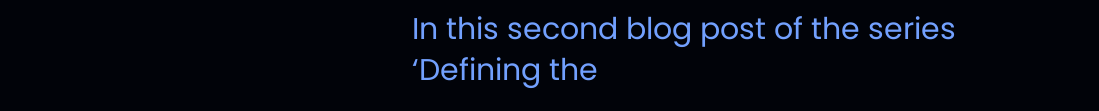In this second blog post of the series ‘Defining the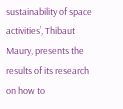sustainability of space activities’, Thibaut Maury, presents the results of its research on how to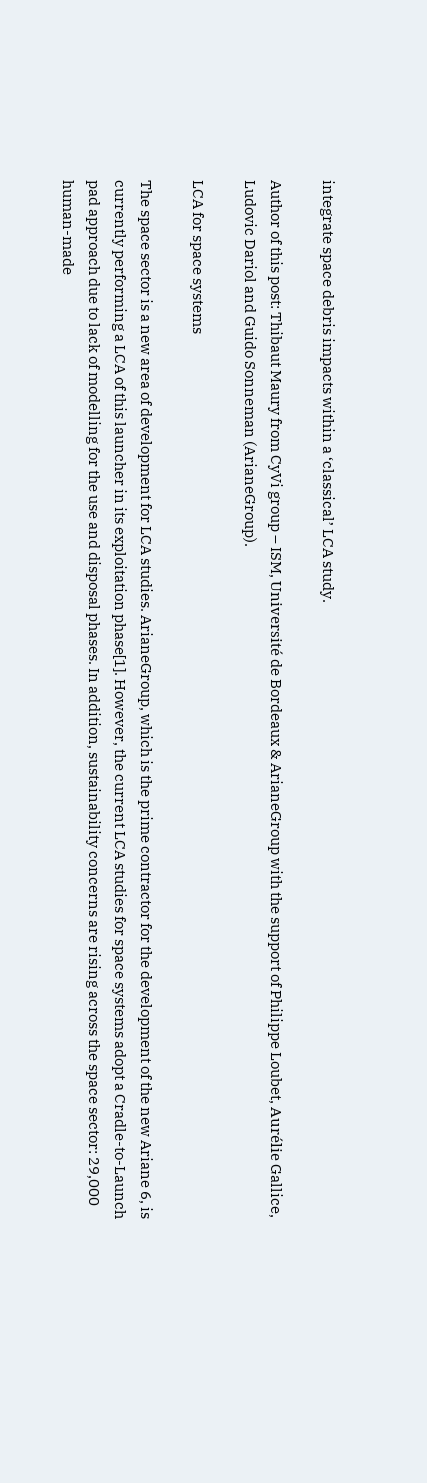integrate space debris impacts within a ‘classical’ LCA study.

Author of this post: Thibaut Maury from CyVi group – ISM, Université de Bordeaux & ArianeGroup with the support of Philippe Loubet, Aurélie Gallice, Ludovic Dariol and Guido Sonneman (ArianeGroup).

LCA for space systems

The space sector is a new area of development for LCA studies. ArianeGroup, which is the prime contractor for the development of the new Ariane 6, is currently performing a LCA of this launcher in its exploitation phase[1]. However, the current LCA studies for space systems adopt a Cradle-to-Launch pad approach due to lack of modelling for the use and disposal phases. In addition, sustainability concerns are rising across the space sector: 29,000 human-made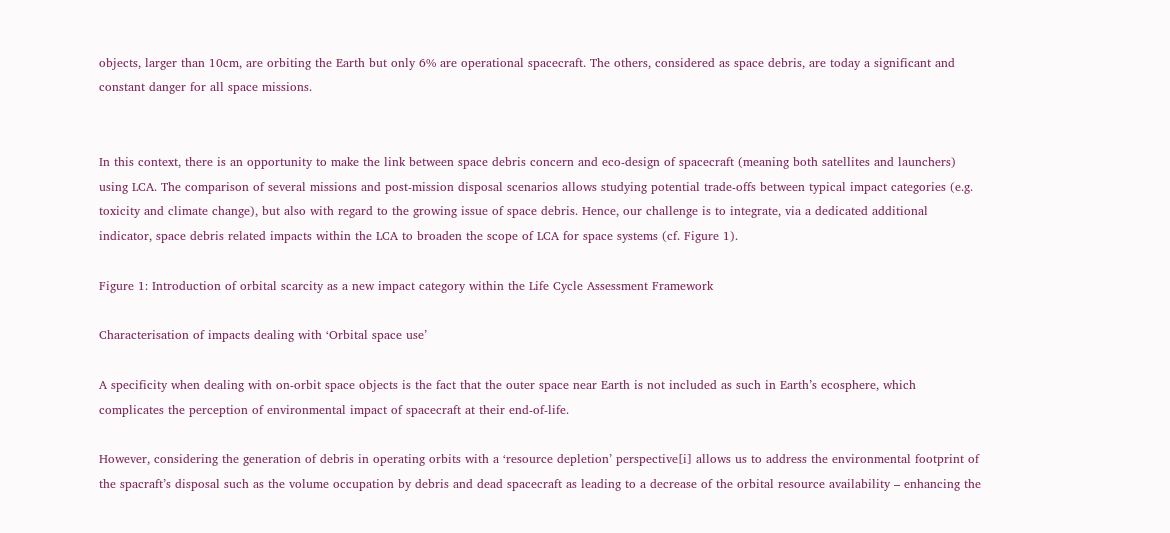objects, larger than 10cm, are orbiting the Earth but only 6% are operational spacecraft. The others, considered as space debris, are today a significant and constant danger for all space missions.


In this context, there is an opportunity to make the link between space debris concern and eco-design of spacecraft (meaning both satellites and launchers) using LCA. The comparison of several missions and post-mission disposal scenarios allows studying potential trade-offs between typical impact categories (e.g. toxicity and climate change), but also with regard to the growing issue of space debris. Hence, our challenge is to integrate, via a dedicated additional indicator, space debris related impacts within the LCA to broaden the scope of LCA for space systems (cf. Figure 1).

Figure 1: Introduction of orbital scarcity as a new impact category within the Life Cycle Assessment Framework

Characterisation of impacts dealing with ‘Orbital space use’

A specificity when dealing with on-orbit space objects is the fact that the outer space near Earth is not included as such in Earth’s ecosphere, which complicates the perception of environmental impact of spacecraft at their end-of-life.

However, considering the generation of debris in operating orbits with a ‘resource depletion’ perspective[i] allows us to address the environmental footprint of the spacraft’s disposal such as the volume occupation by debris and dead spacecraft as leading to a decrease of the orbital resource availability – enhancing the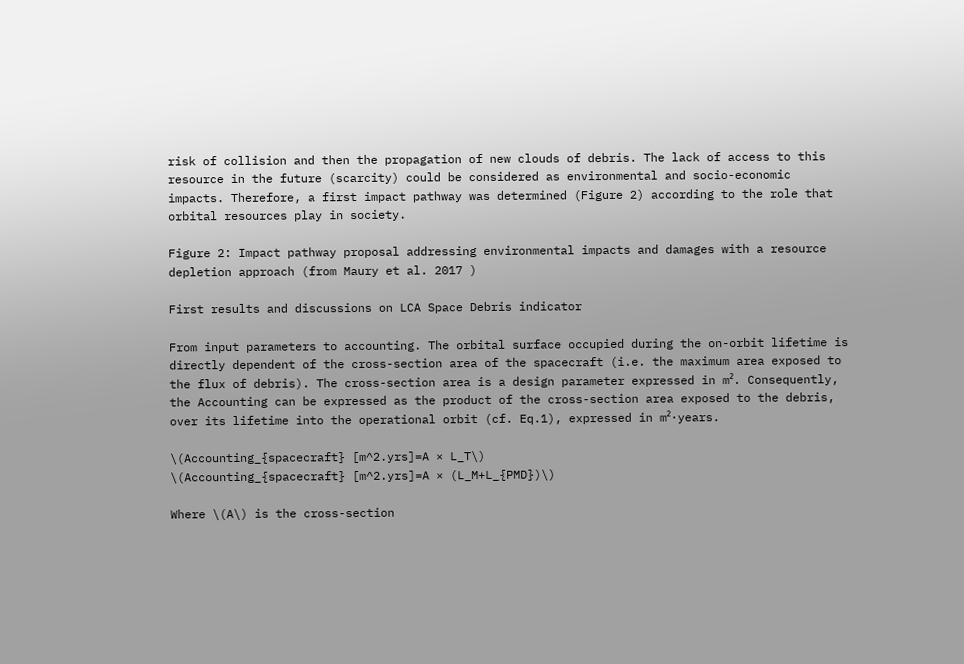risk of collision and then the propagation of new clouds of debris. The lack of access to this resource in the future (scarcity) could be considered as environmental and socio-economic impacts. Therefore, a first impact pathway was determined (Figure 2) according to the role that orbital resources play in society.

Figure 2: Impact pathway proposal addressing environmental impacts and damages with a resource depletion approach (from Maury et al. 2017 )

First results and discussions on LCA Space Debris indicator

From input parameters to accounting. The orbital surface occupied during the on-orbit lifetime is directly dependent of the cross-section area of the spacecraft (i.e. the maximum area exposed to the flux of debris). The cross-section area is a design parameter expressed in m². Consequently, the Accounting can be expressed as the product of the cross-section area exposed to the debris, over its lifetime into the operational orbit (cf. Eq.1), expressed in m²·years.

\(Accounting_{spacecraft} [m^2.yrs]=A × L_T\)
\(Accounting_{spacecraft} [m^2.yrs]=A × (L_M+L_{PMD})\)

Where \(A\) is the cross-section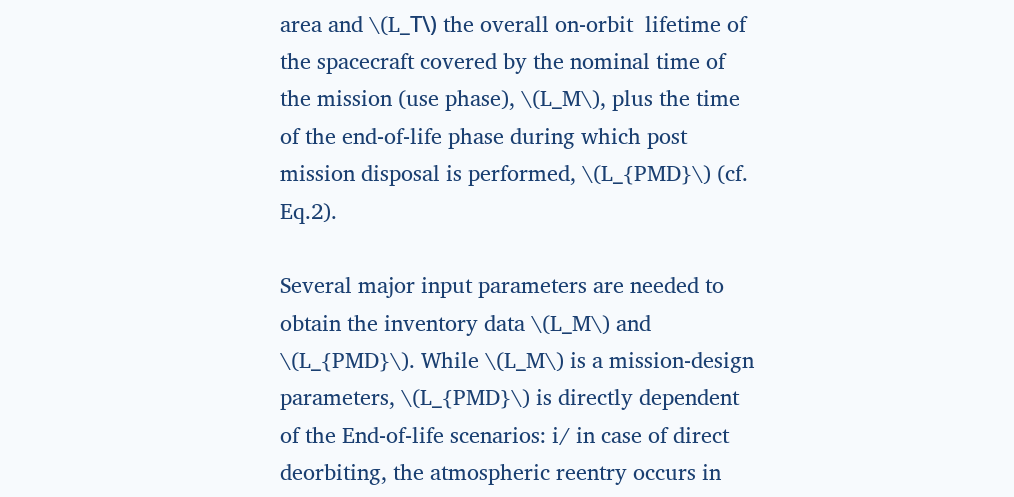area and \(L_Τ\) the overall on-orbit  lifetime of the spacecraft covered by the nominal time of the mission (use phase), \(L_M\), plus the time of the end-of-life phase during which post mission disposal is performed, \(L_{PMD}\) (cf. Eq.2).

Several major input parameters are needed to obtain the inventory data \(L_M\) and \(L_{PMD}\). While \(L_M\) is a mission-design parameters, \(L_{PMD}\) is directly dependent of the End-of-life scenarios: i/ in case of direct deorbiting, the atmospheric reentry occurs in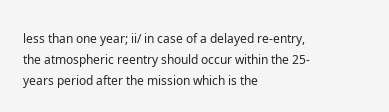less than one year; ii/ in case of a delayed re-entry, the atmospheric reentry should occur within the 25-years period after the mission which is the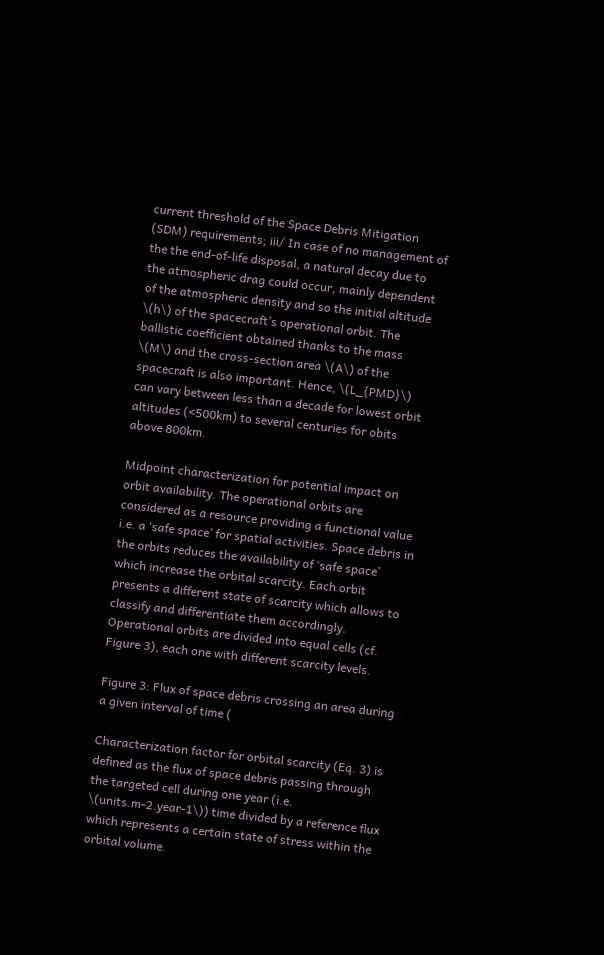current threshold of the Space Debris Mitigation (SDM) requirements; iii/ In case of no management of the the end-of-life disposal, a natural decay due to the atmospheric drag could occur, mainly dependent of the atmospheric density and so the initial altitude \(h\) of the spacecraft’s operational orbit. The ballistic coefficient obtained thanks to the mass \(M\) and the cross-section area \(A\) of the spacecraft is also important. Hence, \(L_{PMD}\) can vary between less than a decade for lowest orbit altitudes (<500km) to several centuries for obits above 800km.

Midpoint characterization for potential impact on orbit availability. The operational orbits are considered as a resource providing a functional value i.e. a ‘safe space’ for spatial activities. Space debris in the orbits reduces the availability of ‘safe space’ which increase the orbital scarcity. Each orbit presents a different state of scarcity which allows to classify and differentiate them accordingly. Operational orbits are divided into equal cells (cf. Figure 3), each one with different scarcity levels.

Figure 3: Flux of space debris crossing an area during a given interval of time (

Characterization factor for orbital scarcity (Eq. 3) is defined as the flux of space debris passing through the targeted cell during one year (i.e. \(units.m-2.year-1\)) time divided by a reference flux which represents a certain state of stress within the orbital volume.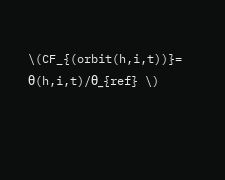\(CF_{(orbit(h,i,t))}= θ(h,i,t)/θ_{ref} \)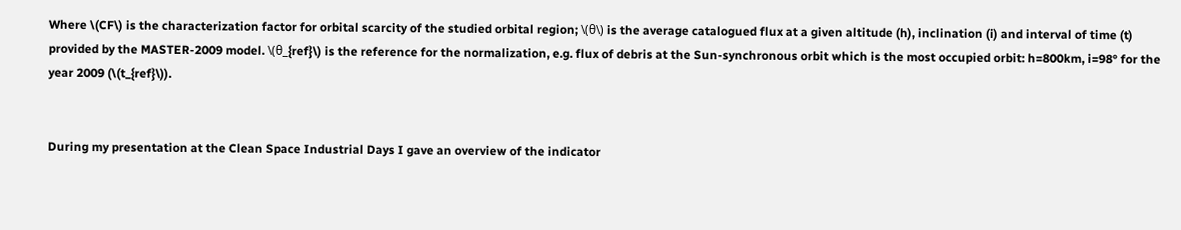Where \(CF\) is the characterization factor for orbital scarcity of the studied orbital region; \(θ\) is the average catalogued flux at a given altitude (h), inclination (i) and interval of time (t) provided by the MASTER-2009 model. \(θ_{ref}\) is the reference for the normalization, e.g. flux of debris at the Sun-synchronous orbit which is the most occupied orbit: h=800km, i=98° for the year 2009 (\(t_{ref}\)).


During my presentation at the Clean Space Industrial Days I gave an overview of the indicator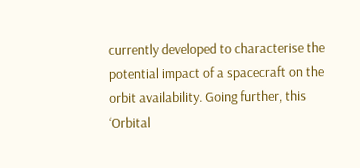currently developed to characterise the potential impact of a spacecraft on the orbit availability. Going further, this ‘Orbital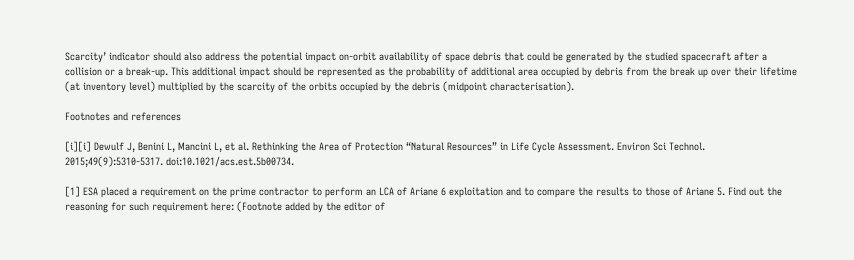Scarcity’ indicator should also address the potential impact on-orbit availability of space debris that could be generated by the studied spacecraft after a collision or a break-up. This additional impact should be represented as the probability of additional area occupied by debris from the break up over their lifetime (at inventory level) multiplied by the scarcity of the orbits occupied by the debris (midpoint characterisation).

Footnotes and references

[i][i] Dewulf J, Benini L, Mancini L, et al. Rethinking the Area of Protection “Natural Resources” in Life Cycle Assessment. Environ Sci Technol. 2015;49(9):5310-5317. doi:10.1021/acs.est.5b00734.

[1] ESA placed a requirement on the prime contractor to perform an LCA of Ariane 6 exploitation and to compare the results to those of Ariane 5. Find out the reasoning for such requirement here: (Footnote added by the editor of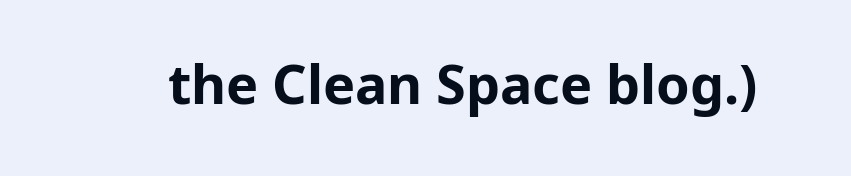the Clean Space blog.)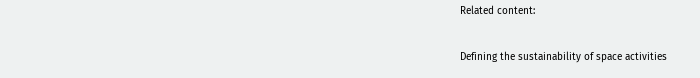Related content:

Defining the sustainability of space activities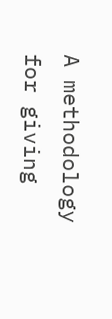A methodology for giving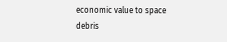economic value to space debris